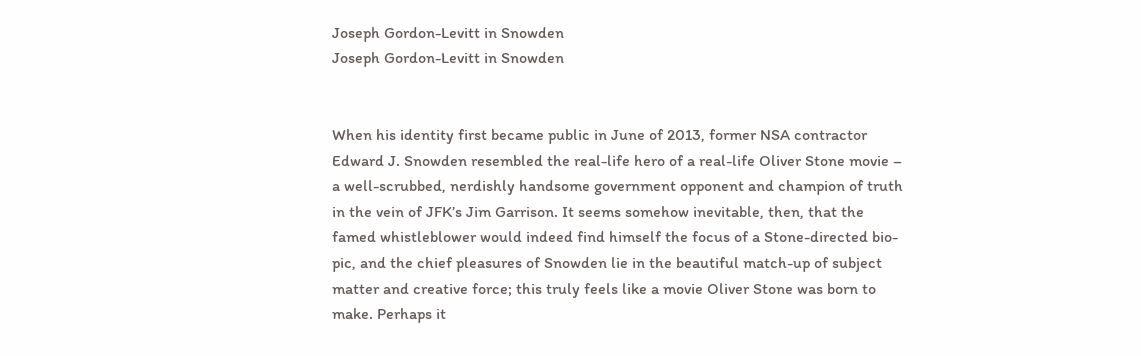Joseph Gordon-Levitt in Snowden
Joseph Gordon-Levitt in Snowden


When his identity first became public in June of 2013, former NSA contractor Edward J. Snowden resembled the real-life hero of a real-life Oliver Stone movie – a well-scrubbed, nerdishly handsome government opponent and champion of truth in the vein of JFK’s Jim Garrison. It seems somehow inevitable, then, that the famed whistleblower would indeed find himself the focus of a Stone-directed bio-pic, and the chief pleasures of Snowden lie in the beautiful match-up of subject matter and creative force; this truly feels like a movie Oliver Stone was born to make. Perhaps it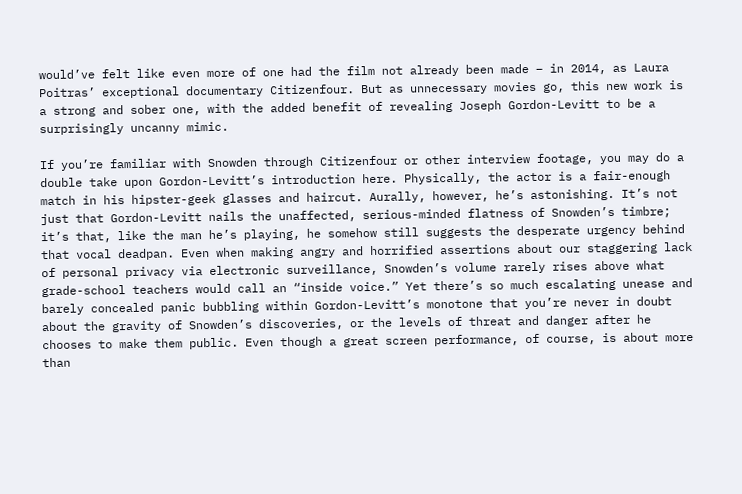would’ve felt like even more of one had the film not already been made – in 2014, as Laura Poitras’ exceptional documentary Citizenfour. But as unnecessary movies go, this new work is a strong and sober one, with the added benefit of revealing Joseph Gordon-Levitt to be a surprisingly uncanny mimic.

If you’re familiar with Snowden through Citizenfour or other interview footage, you may do a double take upon Gordon-Levitt’s introduction here. Physically, the actor is a fair-enough match in his hipster-geek glasses and haircut. Aurally, however, he’s astonishing. It’s not just that Gordon-Levitt nails the unaffected, serious-minded flatness of Snowden’s timbre; it’s that, like the man he’s playing, he somehow still suggests the desperate urgency behind that vocal deadpan. Even when making angry and horrified assertions about our staggering lack of personal privacy via electronic surveillance, Snowden’s volume rarely rises above what grade-school teachers would call an “inside voice.” Yet there’s so much escalating unease and barely concealed panic bubbling within Gordon-Levitt’s monotone that you’re never in doubt about the gravity of Snowden’s discoveries, or the levels of threat and danger after he chooses to make them public. Even though a great screen performance, of course, is about more than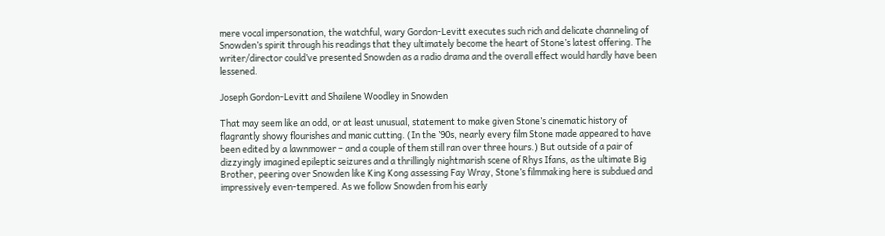mere vocal impersonation, the watchful, wary Gordon-Levitt executes such rich and delicate channeling of Snowden’s spirit through his readings that they ultimately become the heart of Stone’s latest offering. The writer/director could’ve presented Snowden as a radio drama and the overall effect would hardly have been lessened.

Joseph Gordon-Levitt and Shailene Woodley in Snowden

That may seem like an odd, or at least unusual, statement to make given Stone’s cinematic history of flagrantly showy flourishes and manic cutting. (In the ’90s, nearly every film Stone made appeared to have been edited by a lawnmower – and a couple of them still ran over three hours.) But outside of a pair of dizzyingly imagined epileptic seizures and a thrillingly nightmarish scene of Rhys Ifans, as the ultimate Big Brother, peering over Snowden like King Kong assessing Fay Wray, Stone’s filmmaking here is subdued and impressively even-tempered. As we follow Snowden from his early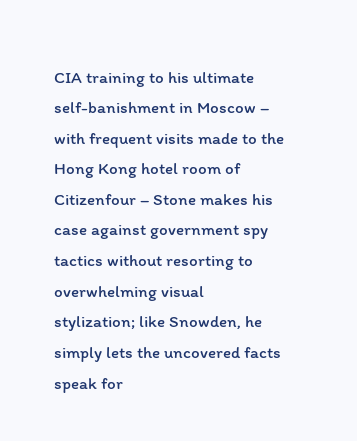CIA training to his ultimate self-banishment in Moscow – with frequent visits made to the Hong Kong hotel room of Citizenfour – Stone makes his case against government spy tactics without resorting to overwhelming visual stylization; like Snowden, he simply lets the uncovered facts speak for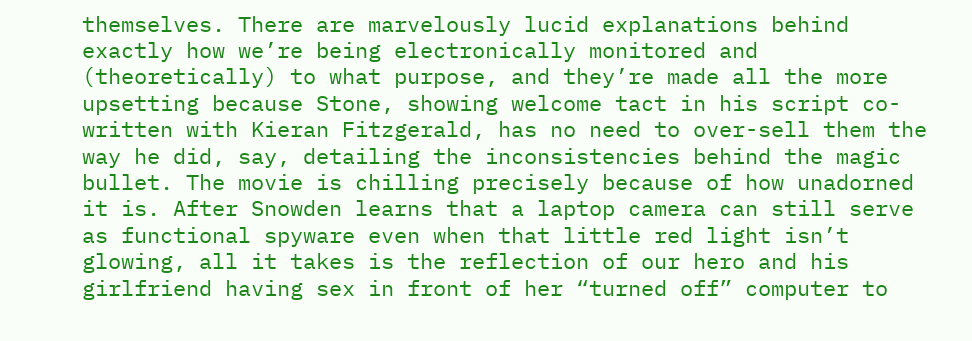themselves. There are marvelously lucid explanations behind exactly how we’re being electronically monitored and (theoretically) to what purpose, and they’re made all the more upsetting because Stone, showing welcome tact in his script co-written with Kieran Fitzgerald, has no need to over-sell them the way he did, say, detailing the inconsistencies behind the magic bullet. The movie is chilling precisely because of how unadorned it is. After Snowden learns that a laptop camera can still serve as functional spyware even when that little red light isn’t glowing, all it takes is the reflection of our hero and his girlfriend having sex in front of her “turned off” computer to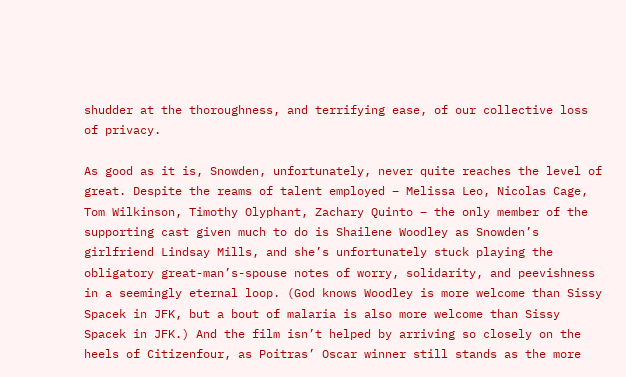shudder at the thoroughness, and terrifying ease, of our collective loss of privacy.

As good as it is, Snowden, unfortunately, never quite reaches the level of great. Despite the reams of talent employed – Melissa Leo, Nicolas Cage, Tom Wilkinson, Timothy Olyphant, Zachary Quinto – the only member of the supporting cast given much to do is Shailene Woodley as Snowden’s girlfriend Lindsay Mills, and she’s unfortunately stuck playing the obligatory great-man’s-spouse notes of worry, solidarity, and peevishness in a seemingly eternal loop. (God knows Woodley is more welcome than Sissy Spacek in JFK, but a bout of malaria is also more welcome than Sissy Spacek in JFK.) And the film isn’t helped by arriving so closely on the heels of Citizenfour, as Poitras’ Oscar winner still stands as the more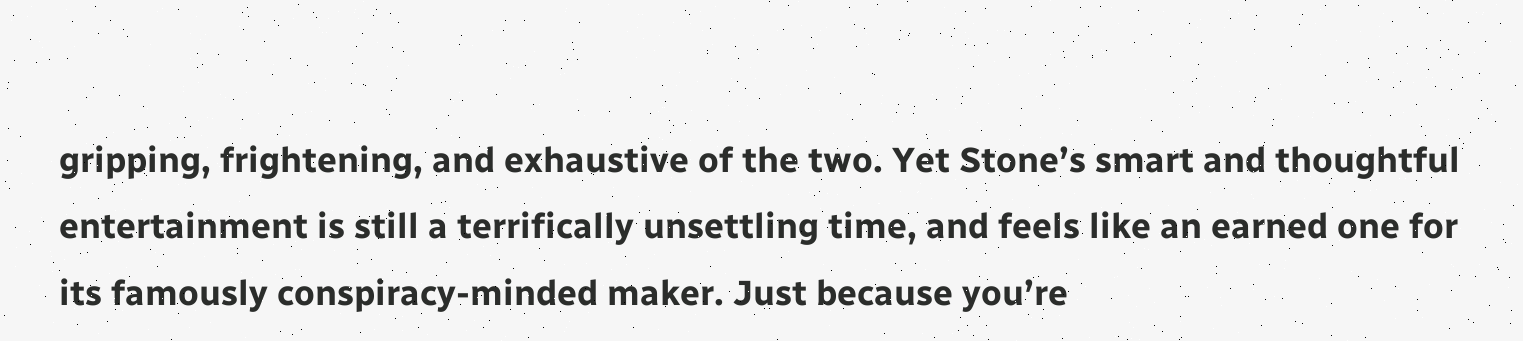gripping, frightening, and exhaustive of the two. Yet Stone’s smart and thoughtful entertainment is still a terrifically unsettling time, and feels like an earned one for its famously conspiracy-minded maker. Just because you’re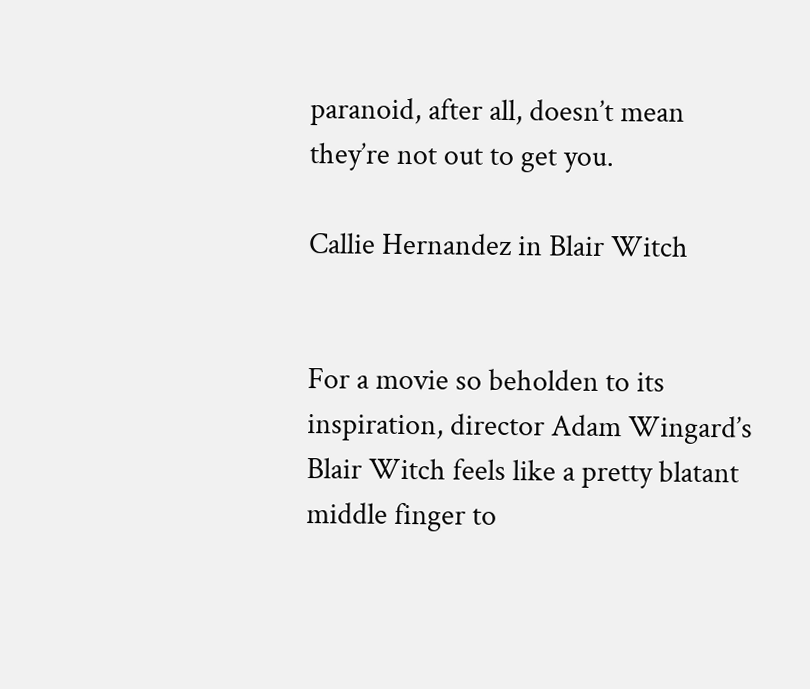paranoid, after all, doesn’t mean they’re not out to get you.

Callie Hernandez in Blair Witch


For a movie so beholden to its inspiration, director Adam Wingard’s Blair Witch feels like a pretty blatant middle finger to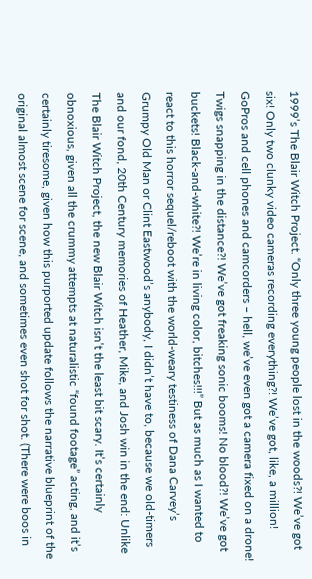1999’s The Blair Witch Project. “Only three young people lost in the woods?! We’ve got six! Only two clunky video cameras recording everything?! We’ve got, like, a million! GoPros and cell phones and camcorders – hell, we’ve even got a camera fixed on a drone! Twigs snapping in the distance?! We’ve got freaking sonic booms! No blood?! We’ve got buckets! Black-and-white?! We’re in living color, bitches!!!” But as much as I wanted to react to this horror sequel/reboot with the world-weary testiness of Dana Carvey’s Grumpy Old Man or Clint Eastwood’s anybody, I didn’t have to, because we old-timers and our fond, 20th Century memories of Heather, Mike, and Josh win in the end: Unlike The Blair Witch Project, the new Blair Witch isn’t the least bit scary. It’s certainly obnoxious, given all the crummy attempts at naturalistic “found footage” acting, and it’s certainly tiresome, given how this purported update follows the narrative blueprint of the original almost scene for scene, and sometimes even shot for shot. (There were boos in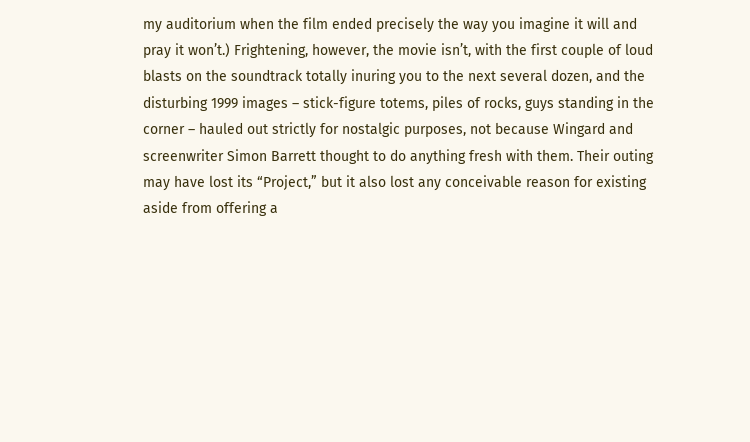my auditorium when the film ended precisely the way you imagine it will and pray it won’t.) Frightening, however, the movie isn’t, with the first couple of loud blasts on the soundtrack totally inuring you to the next several dozen, and the disturbing 1999 images – stick-figure totems, piles of rocks, guys standing in the corner – hauled out strictly for nostalgic purposes, not because Wingard and screenwriter Simon Barrett thought to do anything fresh with them. Their outing may have lost its “Project,” but it also lost any conceivable reason for existing aside from offering a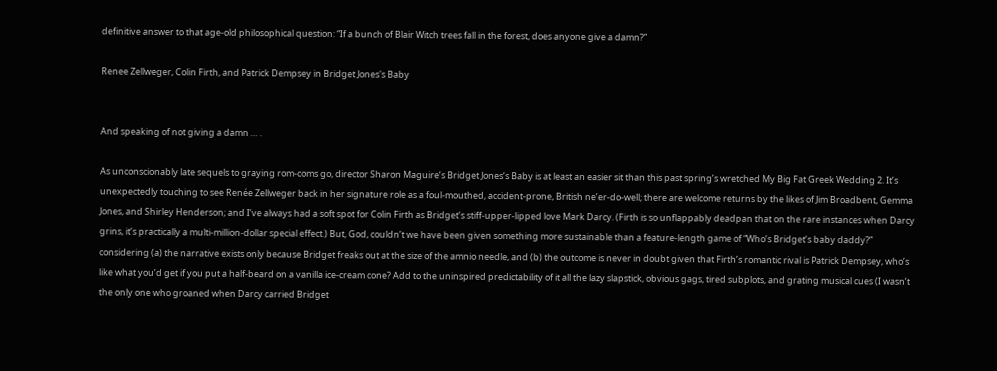definitive answer to that age-old philosophical question: “If a bunch of Blair Witch trees fall in the forest, does anyone give a damn?”

Renee Zellweger, Colin Firth, and Patrick Dempsey in Bridget Jones's Baby


And speaking of not giving a damn … .

As unconscionably late sequels to graying rom-coms go, director Sharon Maguire’s Bridget Jones’s Baby is at least an easier sit than this past spring’s wretched My Big Fat Greek Wedding 2. It’s unexpectedly touching to see Renée Zellweger back in her signature role as a foul-mouthed, accident-prone, British ne’er-do-well; there are welcome returns by the likes of Jim Broadbent, Gemma Jones, and Shirley Henderson; and I’ve always had a soft spot for Colin Firth as Bridget’s stiff-upper-lipped love Mark Darcy. (Firth is so unflappably deadpan that on the rare instances when Darcy grins, it’s practically a multi-million-dollar special effect.) But, God, couldn’t we have been given something more sustainable than a feature-length game of “Who’s Bridget’s baby daddy?” considering (a) the narrative exists only because Bridget freaks out at the size of the amnio needle, and (b) the outcome is never in doubt given that Firth’s romantic rival is Patrick Dempsey, who’s like what you’d get if you put a half-beard on a vanilla ice-cream cone? Add to the uninspired predictability of it all the lazy slapstick, obvious gags, tired subplots, and grating musical cues (I wasn’t the only one who groaned when Darcy carried Bridget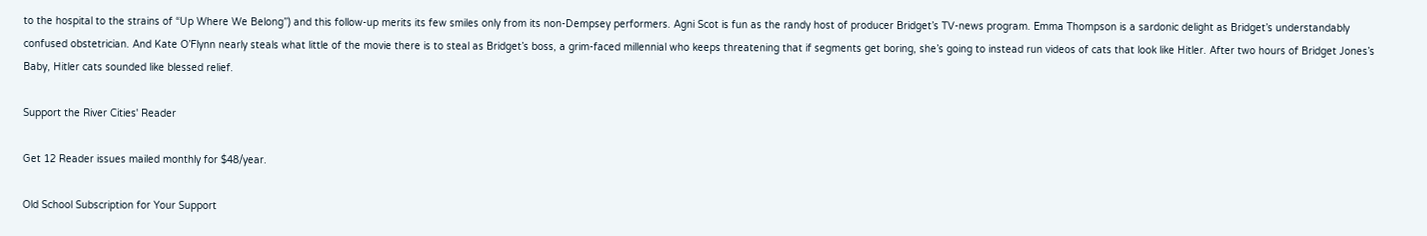to the hospital to the strains of “Up Where We Belong”) and this follow-up merits its few smiles only from its non-Dempsey performers. Agni Scot is fun as the randy host of producer Bridget’s TV-news program. Emma Thompson is a sardonic delight as Bridget’s understandably confused obstetrician. And Kate O’Flynn nearly steals what little of the movie there is to steal as Bridget’s boss, a grim-faced millennial who keeps threatening that if segments get boring, she’s going to instead run videos of cats that look like Hitler. After two hours of Bridget Jones’s Baby, Hitler cats sounded like blessed relief.

Support the River Cities' Reader

Get 12 Reader issues mailed monthly for $48/year.

Old School Subscription for Your Support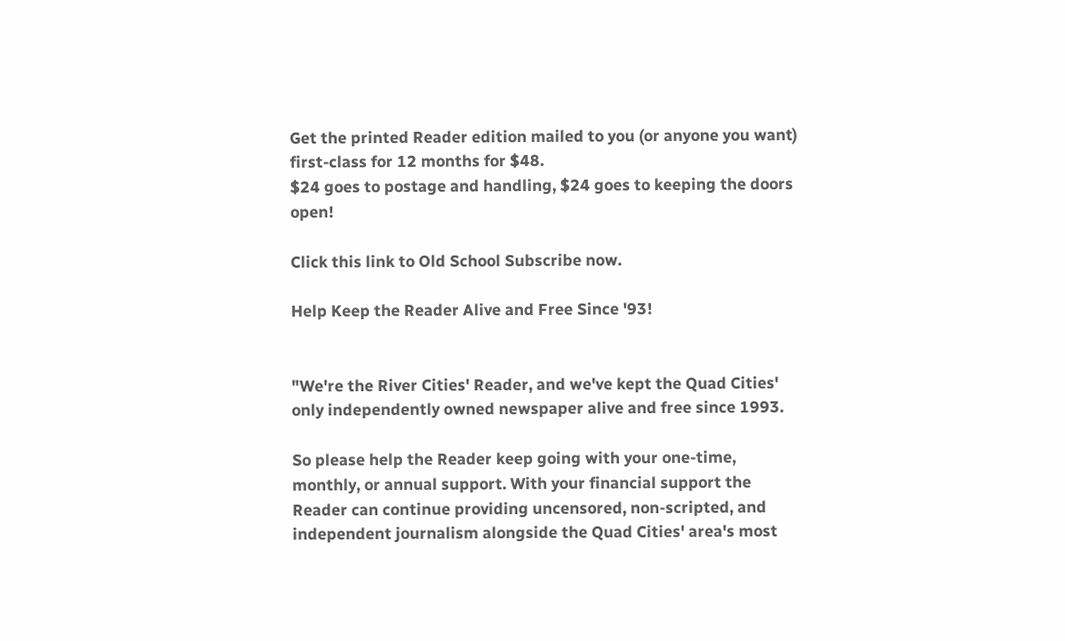Get the printed Reader edition mailed to you (or anyone you want) first-class for 12 months for $48.
$24 goes to postage and handling, $24 goes to keeping the doors open!

Click this link to Old School Subscribe now.

Help Keep the Reader Alive and Free Since '93!


"We're the River Cities' Reader, and we've kept the Quad Cities' only independently owned newspaper alive and free since 1993.

So please help the Reader keep going with your one-time, monthly, or annual support. With your financial support the Reader can continue providing uncensored, non-scripted, and independent journalism alongside the Quad Cities' area's most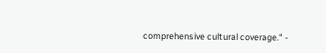comprehensive cultural coverage." -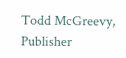Todd McGreevy, Publisher